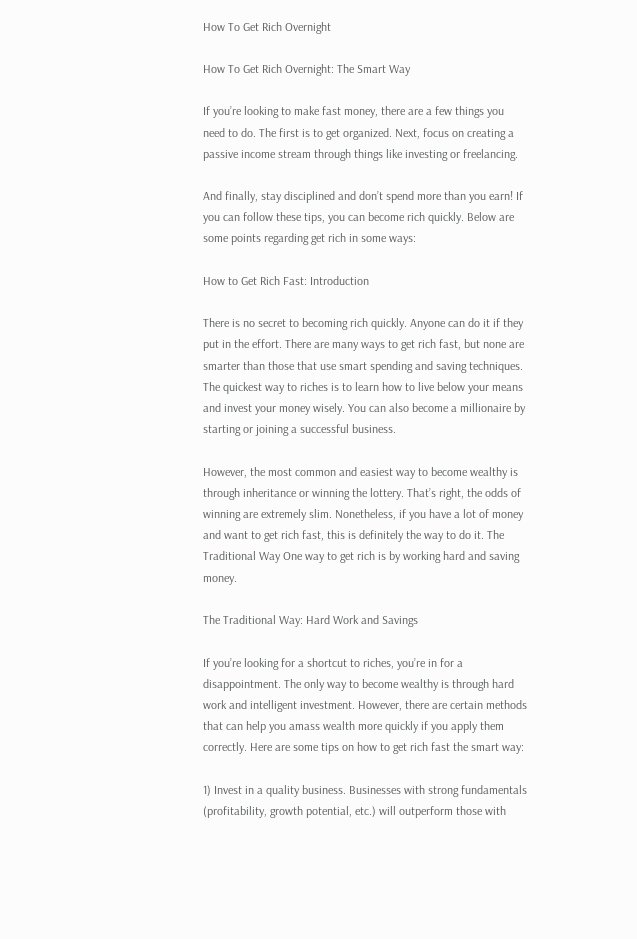How To Get Rich Overnight

How To Get Rich Overnight: The Smart Way

If you’re looking to make fast money, there are a few things you need to do. The first is to get organized. Next, focus on creating a passive income stream through things like investing or freelancing.

And finally, stay disciplined and don’t spend more than you earn! If you can follow these tips, you can become rich quickly. Below are some points regarding get rich in some ways:

How to Get Rich Fast: Introduction

There is no secret to becoming rich quickly. Anyone can do it if they put in the effort. There are many ways to get rich fast, but none are smarter than those that use smart spending and saving techniques. The quickest way to riches is to learn how to live below your means and invest your money wisely. You can also become a millionaire by starting or joining a successful business.

However, the most common and easiest way to become wealthy is through inheritance or winning the lottery. That’s right, the odds of winning are extremely slim. Nonetheless, if you have a lot of money and want to get rich fast, this is definitely the way to do it. The Traditional Way One way to get rich is by working hard and saving money.

The Traditional Way: Hard Work and Savings

If you’re looking for a shortcut to riches, you’re in for a disappointment. The only way to become wealthy is through hard work and intelligent investment. However, there are certain methods that can help you amass wealth more quickly if you apply them correctly. Here are some tips on how to get rich fast the smart way:

1) Invest in a quality business. Businesses with strong fundamentals (profitability, growth potential, etc.) will outperform those with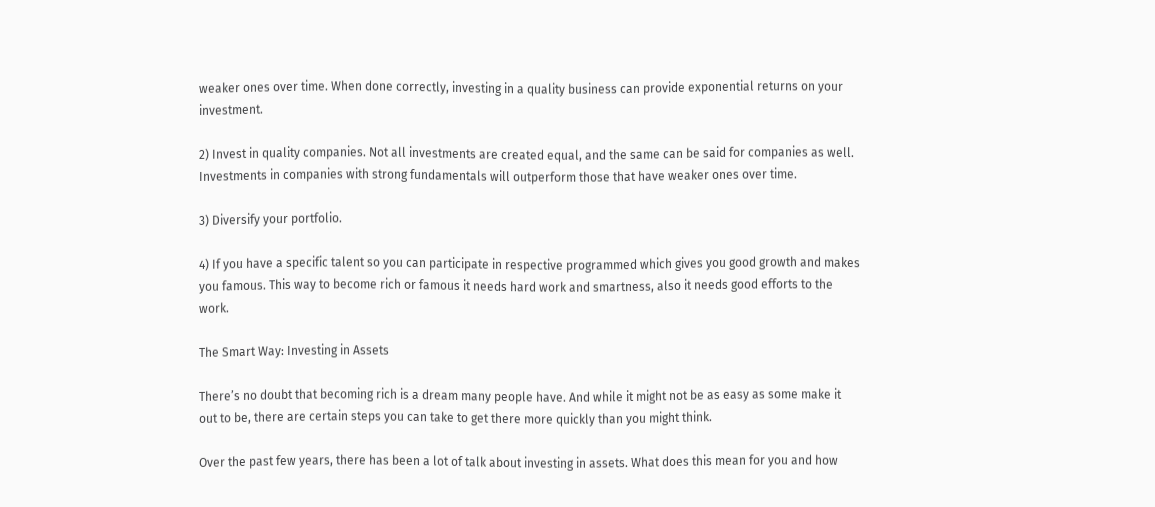weaker ones over time. When done correctly, investing in a quality business can provide exponential returns on your investment.

2) Invest in quality companies. Not all investments are created equal, and the same can be said for companies as well. Investments in companies with strong fundamentals will outperform those that have weaker ones over time.

3) Diversify your portfolio.

4) If you have a specific talent so you can participate in respective programmed which gives you good growth and makes you famous. This way to become rich or famous it needs hard work and smartness, also it needs good efforts to the work.

The Smart Way: Investing in Assets

There’s no doubt that becoming rich is a dream many people have. And while it might not be as easy as some make it out to be, there are certain steps you can take to get there more quickly than you might think.

Over the past few years, there has been a lot of talk about investing in assets. What does this mean for you and how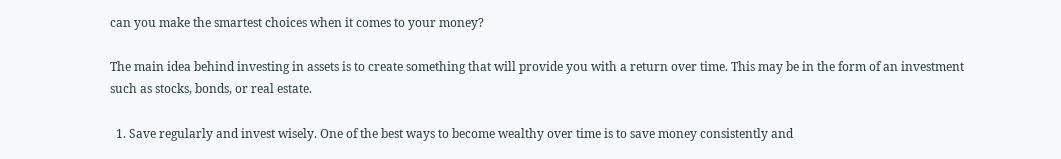can you make the smartest choices when it comes to your money?

The main idea behind investing in assets is to create something that will provide you with a return over time. This may be in the form of an investment such as stocks, bonds, or real estate.

  1. Save regularly and invest wisely. One of the best ways to become wealthy over time is to save money consistently and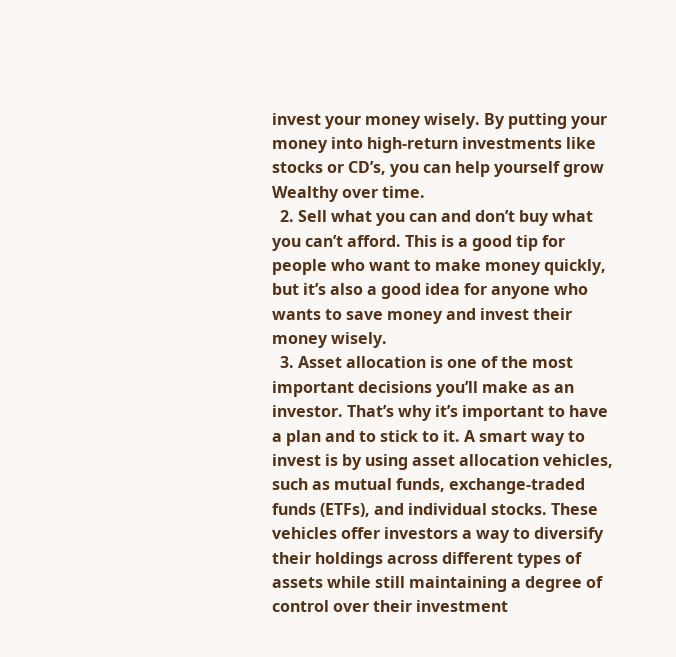invest your money wisely. By putting your money into high-return investments like stocks or CD’s, you can help yourself grow Wealthy over time.
  2. Sell what you can and don’t buy what you can’t afford. This is a good tip for people who want to make money quickly, but it’s also a good idea for anyone who wants to save money and invest their money wisely.
  3. Asset allocation is one of the most important decisions you’ll make as an investor. That’s why it’s important to have a plan and to stick to it. A smart way to invest is by using asset allocation vehicles, such as mutual funds, exchange-traded funds (ETFs), and individual stocks. These vehicles offer investors a way to diversify their holdings across different types of assets while still maintaining a degree of control over their investment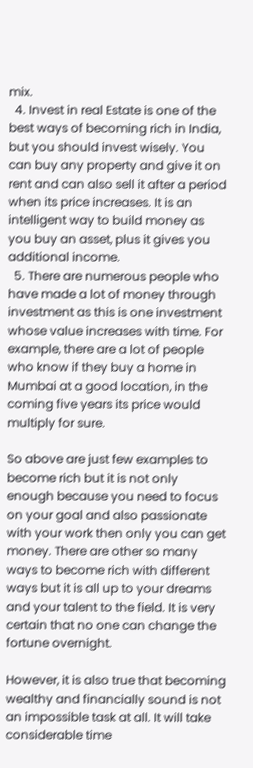mix.
  4. Invest in real Estate is one of the best ways of becoming rich in India, but you should invest wisely. You can buy any property and give it on rent and can also sell it after a period when its price increases. It is an intelligent way to build money as you buy an asset, plus it gives you additional income.
  5. There are numerous people who have made a lot of money through investment as this is one investment whose value increases with time. For example, there are a lot of people who know if they buy a home in Mumbai at a good location, in the coming five years its price would multiply for sure.

So above are just few examples to become rich but it is not only enough because you need to focus on your goal and also passionate with your work then only you can get money. There are other so many ways to become rich with different ways but it is all up to your dreams and your talent to the field. It is very certain that no one can change the fortune overnight.

However, it is also true that becoming wealthy and financially sound is not an impossible task at all. It will take considerable time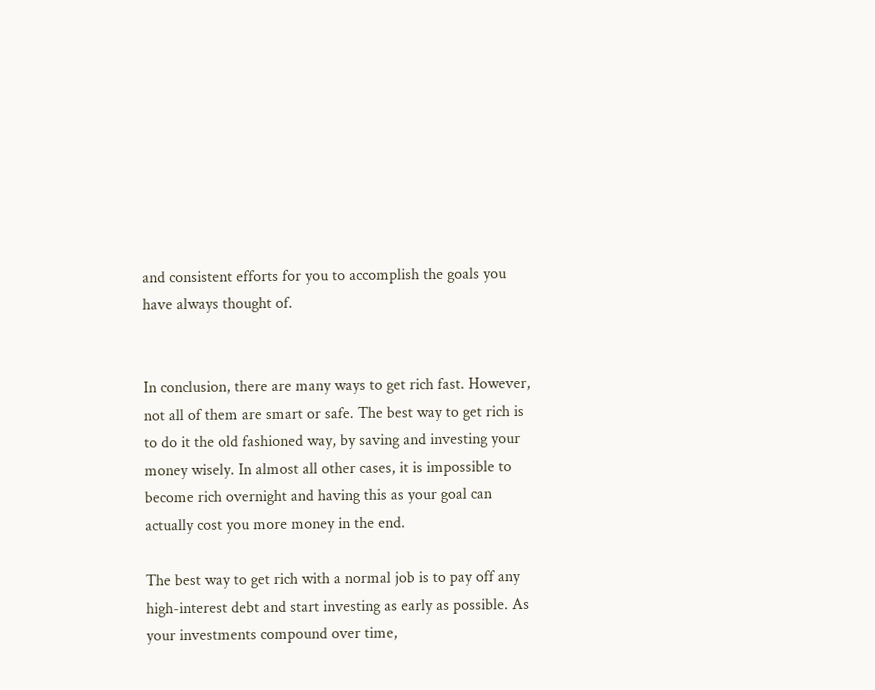and consistent efforts for you to accomplish the goals you have always thought of.


In conclusion, there are many ways to get rich fast. However, not all of them are smart or safe. The best way to get rich is to do it the old fashioned way, by saving and investing your money wisely. In almost all other cases, it is impossible to become rich overnight and having this as your goal can actually cost you more money in the end.

The best way to get rich with a normal job is to pay off any high-interest debt and start investing as early as possible. As your investments compound over time,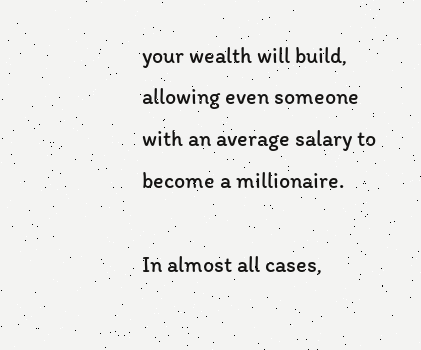your wealth will build, allowing even someone with an average salary to become a millionaire.

In almost all cases,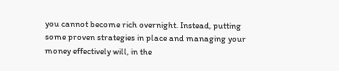you cannot become rich overnight. Instead, putting some proven strategies in place and managing your money effectively will, in the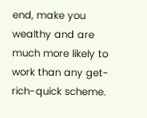end, make you wealthy and are much more likely to work than any get-rich-quick scheme.